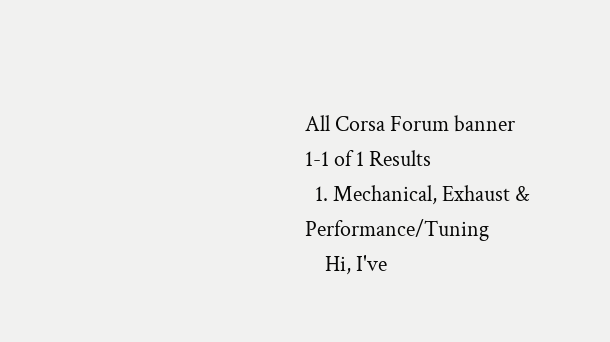All Corsa Forum banner
1-1 of 1 Results
  1. Mechanical, Exhaust & Performance/Tuning
    Hi, I've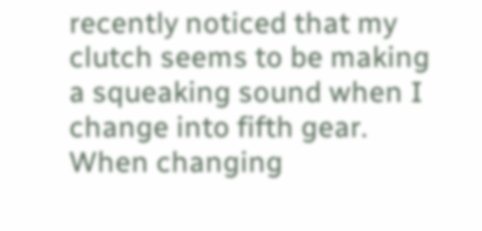recently noticed that my clutch seems to be making a squeaking sound when I change into fifth gear. When changing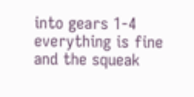into gears 1-4 everything is fine and the squeak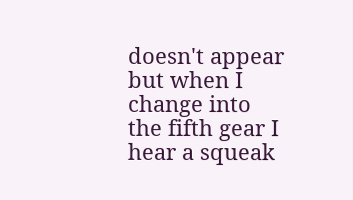doesn't appear but when I change into the fifth gear I hear a squeak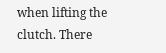when lifting the clutch. There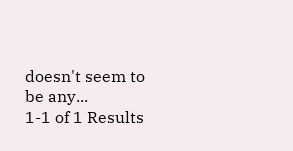doesn't seem to be any...
1-1 of 1 Results